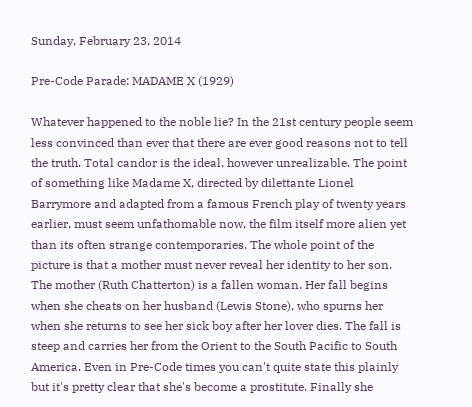Sunday, February 23, 2014

Pre-Code Parade: MADAME X (1929)

Whatever happened to the noble lie? In the 21st century people seem less convinced than ever that there are ever good reasons not to tell the truth. Total candor is the ideal, however unrealizable. The point of something like Madame X, directed by dilettante Lionel Barrymore and adapted from a famous French play of twenty years earlier, must seem unfathomable now, the film itself more alien yet than its often strange contemporaries. The whole point of the picture is that a mother must never reveal her identity to her son. The mother (Ruth Chatterton) is a fallen woman. Her fall begins when she cheats on her husband (Lewis Stone), who spurns her when she returns to see her sick boy after her lover dies. The fall is steep and carries her from the Orient to the South Pacific to South America. Even in Pre-Code times you can't quite state this plainly but it's pretty clear that she's become a prostitute. Finally she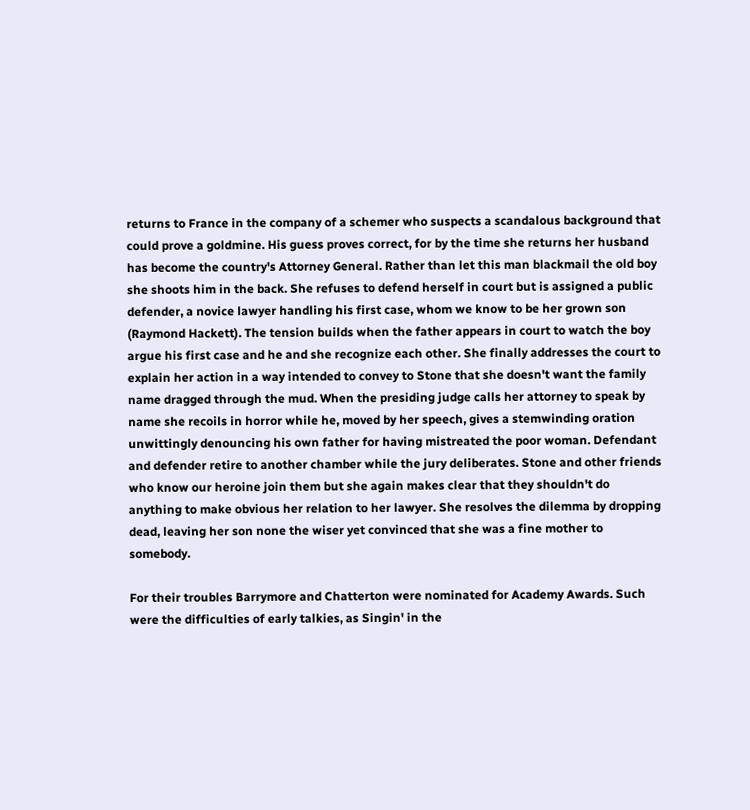returns to France in the company of a schemer who suspects a scandalous background that could prove a goldmine. His guess proves correct, for by the time she returns her husband has become the country's Attorney General. Rather than let this man blackmail the old boy she shoots him in the back. She refuses to defend herself in court but is assigned a public defender, a novice lawyer handling his first case, whom we know to be her grown son (Raymond Hackett). The tension builds when the father appears in court to watch the boy argue his first case and he and she recognize each other. She finally addresses the court to explain her action in a way intended to convey to Stone that she doesn't want the family name dragged through the mud. When the presiding judge calls her attorney to speak by name she recoils in horror while he, moved by her speech, gives a stemwinding oration unwittingly denouncing his own father for having mistreated the poor woman. Defendant and defender retire to another chamber while the jury deliberates. Stone and other friends who know our heroine join them but she again makes clear that they shouldn't do anything to make obvious her relation to her lawyer. She resolves the dilemma by dropping dead, leaving her son none the wiser yet convinced that she was a fine mother to somebody.

For their troubles Barrymore and Chatterton were nominated for Academy Awards. Such were the difficulties of early talkies, as Singin' in the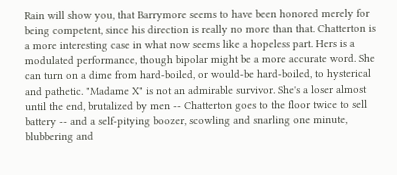Rain will show you, that Barrymore seems to have been honored merely for being competent, since his direction is really no more than that. Chatterton is a more interesting case in what now seems like a hopeless part. Hers is a modulated performance, though bipolar might be a more accurate word. She can turn on a dime from hard-boiled, or would-be hard-boiled, to hysterical and pathetic. "Madame X" is not an admirable survivor. She's a loser almost until the end, brutalized by men -- Chatterton goes to the floor twice to sell battery -- and a self-pitying boozer, scowling and snarling one minute, blubbering and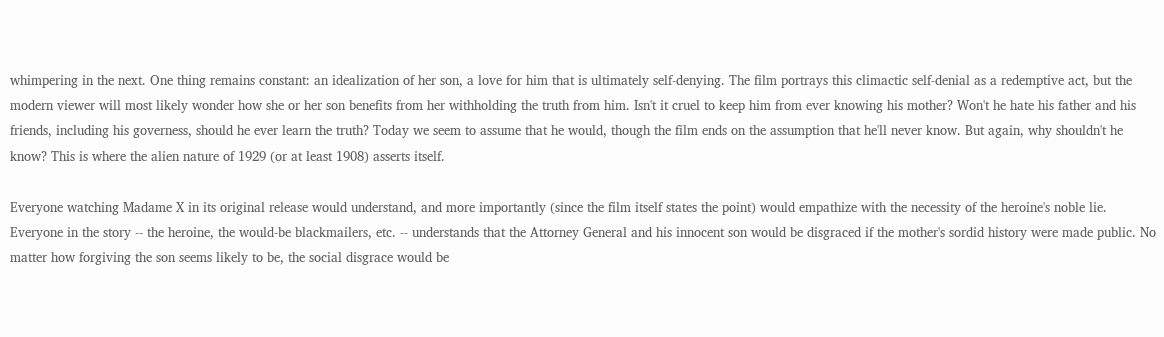whimpering in the next. One thing remains constant: an idealization of her son, a love for him that is ultimately self-denying. The film portrays this climactic self-denial as a redemptive act, but the modern viewer will most likely wonder how she or her son benefits from her withholding the truth from him. Isn't it cruel to keep him from ever knowing his mother? Won't he hate his father and his friends, including his governess, should he ever learn the truth? Today we seem to assume that he would, though the film ends on the assumption that he'll never know. But again, why shouldn't he know? This is where the alien nature of 1929 (or at least 1908) asserts itself.

Everyone watching Madame X in its original release would understand, and more importantly (since the film itself states the point) would empathize with the necessity of the heroine's noble lie. Everyone in the story -- the heroine, the would-be blackmailers, etc. -- understands that the Attorney General and his innocent son would be disgraced if the mother's sordid history were made public. No matter how forgiving the son seems likely to be, the social disgrace would be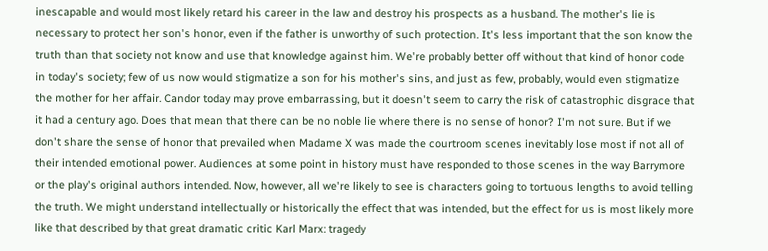inescapable and would most likely retard his career in the law and destroy his prospects as a husband. The mother's lie is necessary to protect her son's honor, even if the father is unworthy of such protection. It's less important that the son know the truth than that society not know and use that knowledge against him. We're probably better off without that kind of honor code in today's society; few of us now would stigmatize a son for his mother's sins, and just as few, probably, would even stigmatize the mother for her affair. Candor today may prove embarrassing, but it doesn't seem to carry the risk of catastrophic disgrace that it had a century ago. Does that mean that there can be no noble lie where there is no sense of honor? I'm not sure. But if we don't share the sense of honor that prevailed when Madame X was made the courtroom scenes inevitably lose most if not all of their intended emotional power. Audiences at some point in history must have responded to those scenes in the way Barrymore or the play's original authors intended. Now, however, all we're likely to see is characters going to tortuous lengths to avoid telling the truth. We might understand intellectually or historically the effect that was intended, but the effect for us is most likely more like that described by that great dramatic critic Karl Marx: tragedy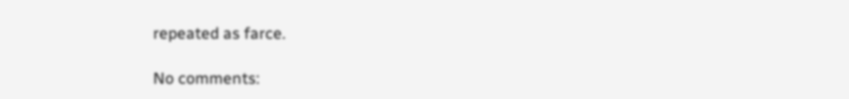repeated as farce.

No comments: